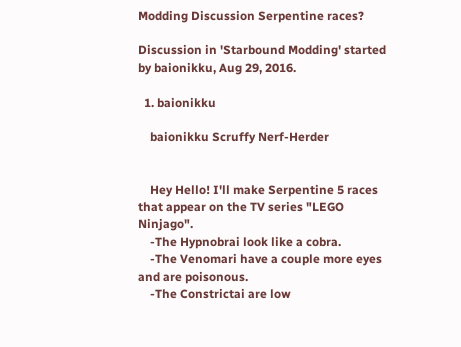Modding Discussion Serpentine races?

Discussion in 'Starbound Modding' started by baionikku, Aug 29, 2016.

  1. baionikku

    baionikku Scruffy Nerf-Herder


    Hey Hello! I'll make Serpentine 5 races that appear on the TV series "LEGO Ninjago".
    -The Hypnobrai look like a cobra.
    -The Venomari have a couple more eyes and are poisonous.
    -The Constrictai are low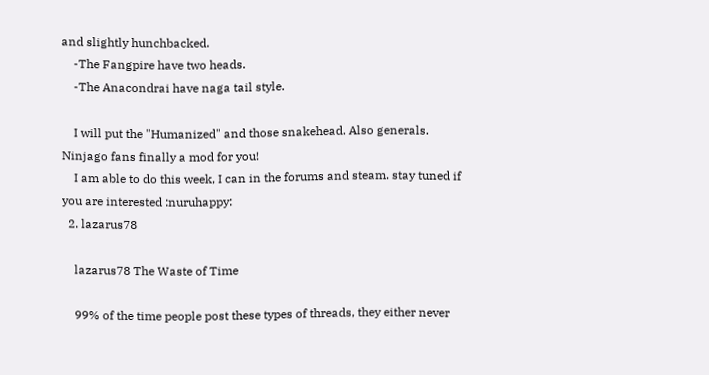and slightly hunchbacked.
    -The Fangpire have two heads.
    -The Anacondrai have naga tail style.

    I will put the "Humanized" and those snakehead. Also generals. Ninjago fans finally a mod for you!
    I am able to do this week, I can in the forums and steam. stay tuned if you are interested :nuruhappy:
  2. lazarus78

    lazarus78 The Waste of Time

    99% of the time people post these types of threads, they either never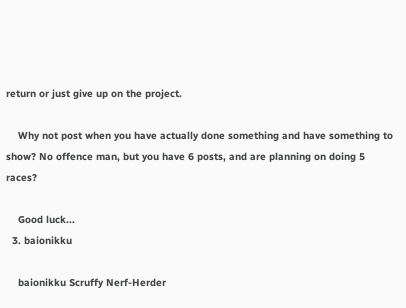return or just give up on the project.

    Why not post when you have actually done something and have something to show? No offence man, but you have 6 posts, and are planning on doing 5 races?

    Good luck...
  3. baionikku

    baionikku Scruffy Nerf-Herder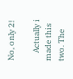No, only 2!

    Actually i made this two. The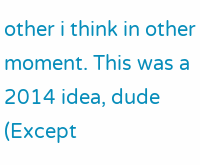other i think in other moment. This was a 2014 idea, dude (Except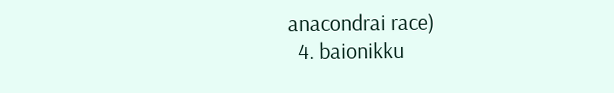anacondrai race)
  4. baionikku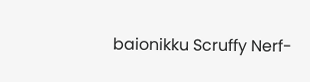baionikku Scruffy Nerf-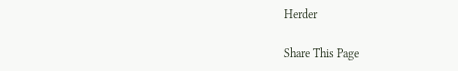Herder

Share This Page